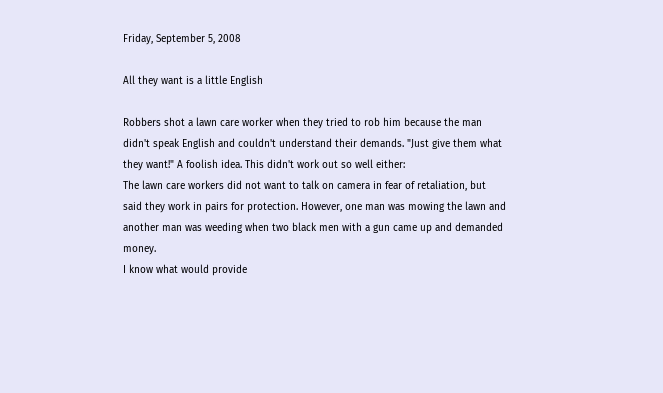Friday, September 5, 2008

All they want is a little English

Robbers shot a lawn care worker when they tried to rob him because the man didn't speak English and couldn't understand their demands. "Just give them what they want!" A foolish idea. This didn't work out so well either:
The lawn care workers did not want to talk on camera in fear of retaliation, but said they work in pairs for protection. However, one man was mowing the lawn and another man was weeding when two black men with a gun came up and demanded money.
I know what would provide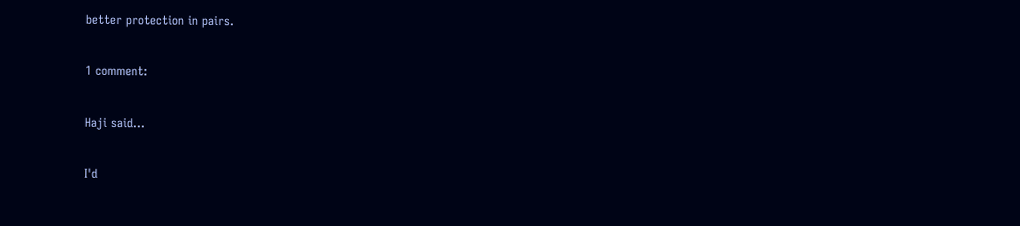better protection in pairs.

1 comment:

Haji said...

I'd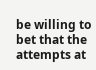be willing to bet that the attempts at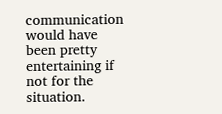communication would have been pretty entertaining if not for the situation.